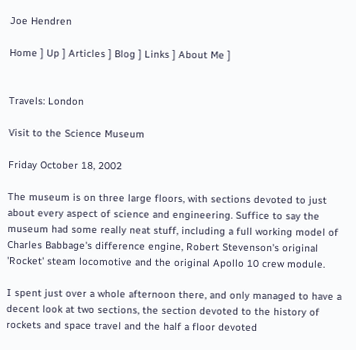Joe Hendren

Home ] Up ] Articles ] Blog ] Links ] About Me ]


Travels: London

Visit to the Science Museum

Friday October 18, 2002

The museum is on three large floors, with sections devoted to just about every aspect of science and engineering. Suffice to say the museum had some really neat stuff, including a full working model of Charles Babbage's difference engine, Robert Stevenson's original 'Rocket' steam locomotive and the original Apollo 10 crew module.

I spent just over a whole afternoon there, and only managed to have a decent look at two sections, the section devoted to the history of rockets and space travel and the half a floor devoted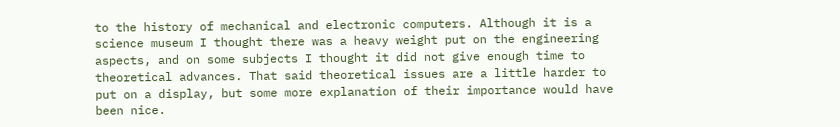to the history of mechanical and electronic computers. Although it is a science museum I thought there was a heavy weight put on the engineering aspects, and on some subjects I thought it did not give enough time to theoretical advances. That said theoretical issues are a little harder to put on a display, but some more explanation of their importance would have been nice.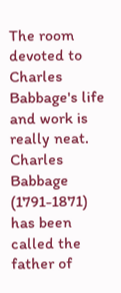The room devoted to Charles Babbage's life and work is really neat. Charles Babbage (1791-1871) has been called the father of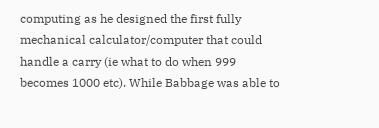computing as he designed the first fully mechanical calculator/computer that could handle a carry (ie what to do when 999 becomes 1000 etc). While Babbage was able to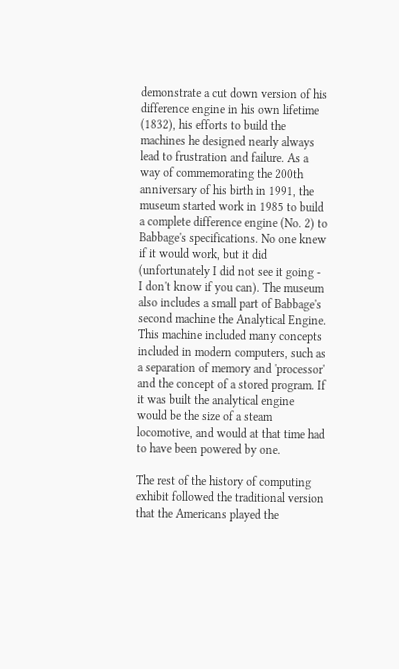demonstrate a cut down version of his difference engine in his own lifetime (1832), his efforts to build the machines he designed nearly always lead to frustration and failure. As a way of commemorating the 200th anniversary of his birth in 1991, the museum started work in 1985 to build a complete difference engine (No. 2) to Babbage's specifications. No one knew if it would work, but it did (unfortunately I did not see it going - I don't know if you can). The museum also includes a small part of Babbage's second machine the Analytical Engine. This machine included many concepts included in modern computers, such as a separation of memory and 'processor' and the concept of a stored program. If it was built the analytical engine would be the size of a steam locomotive, and would at that time had to have been powered by one.

The rest of the history of computing exhibit followed the traditional version that the Americans played the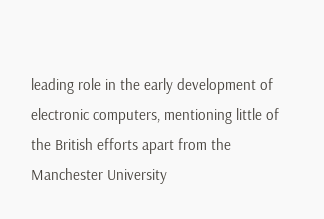leading role in the early development of electronic computers, mentioning little of the British efforts apart from the Manchester University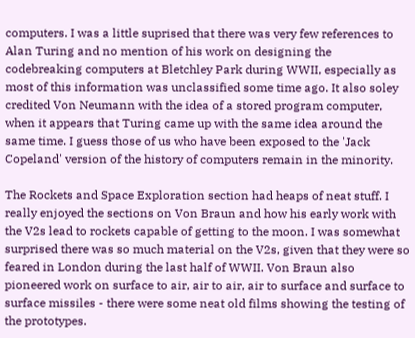computers. I was a little suprised that there was very few references to Alan Turing and no mention of his work on designing the codebreaking computers at Bletchley Park during WWII, especially as most of this information was unclassified some time ago. It also soley credited Von Neumann with the idea of a stored program computer, when it appears that Turing came up with the same idea around the same time. I guess those of us who have been exposed to the 'Jack Copeland' version of the history of computers remain in the minority.

The Rockets and Space Exploration section had heaps of neat stuff. I really enjoyed the sections on Von Braun and how his early work with the V2s lead to rockets capable of getting to the moon. I was somewhat surprised there was so much material on the V2s, given that they were so feared in London during the last half of WWII. Von Braun also pioneered work on surface to air, air to air, air to surface and surface to surface missiles - there were some neat old films showing the testing of the prototypes.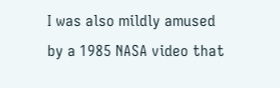I was also mildly amused by a 1985 NASA video that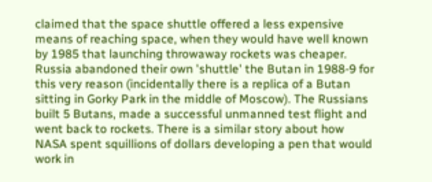claimed that the space shuttle offered a less expensive means of reaching space, when they would have well known by 1985 that launching throwaway rockets was cheaper. Russia abandoned their own 'shuttle' the Butan in 1988-9 for this very reason (incidentally there is a replica of a Butan sitting in Gorky Park in the middle of Moscow). The Russians built 5 Butans, made a successful unmanned test flight and went back to rockets. There is a similar story about how NASA spent squillions of dollars developing a pen that would work in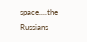space....the Russians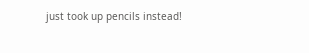just took up pencils instead!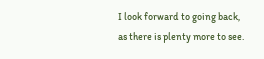I look forward to going back, as there is plenty more to see.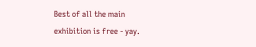Best of all the main exhibition is free - yay.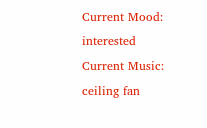Current Mood: interested
Current Music: ceiling fan